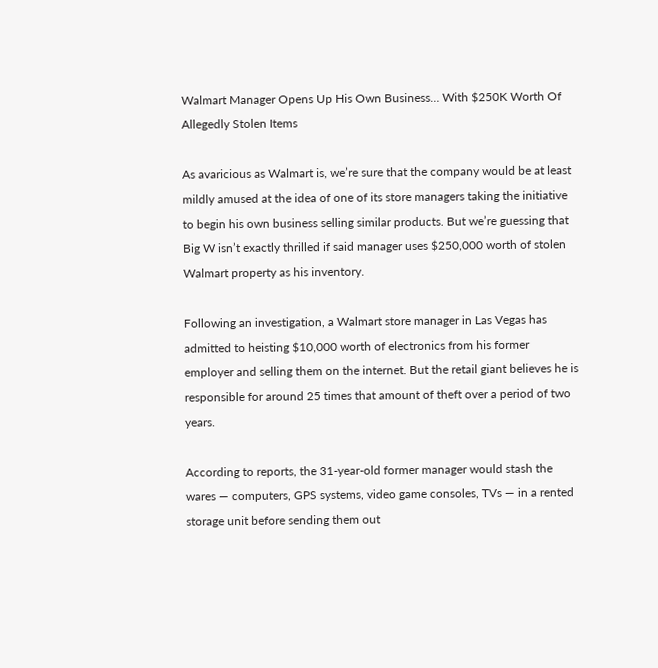Walmart Manager Opens Up His Own Business… With $250K Worth Of Allegedly Stolen Items

As avaricious as Walmart is, we’re sure that the company would be at least mildly amused at the idea of one of its store managers taking the initiative to begin his own business selling similar products. But we’re guessing that Big W isn’t exactly thrilled if said manager uses $250,000 worth of stolen Walmart property as his inventory.

Following an investigation, a Walmart store manager in Las Vegas has admitted to heisting $10,000 worth of electronics from his former employer and selling them on the internet. But the retail giant believes he is responsible for around 25 times that amount of theft over a period of two years.

According to reports, the 31-year-old former manager would stash the wares — computers, GPS systems, video game consoles, TVs — in a rented storage unit before sending them out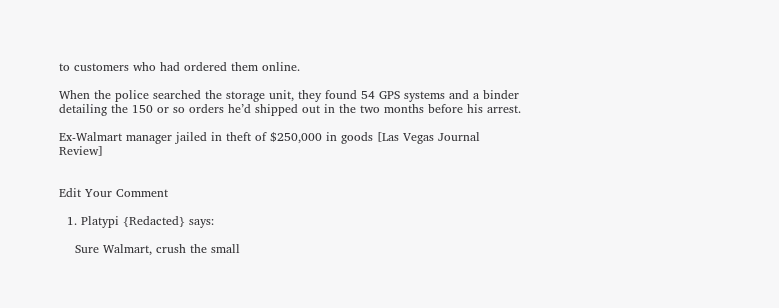to customers who had ordered them online.

When the police searched the storage unit, they found 54 GPS systems and a binder detailing the 150 or so orders he’d shipped out in the two months before his arrest.

Ex-Walmart manager jailed in theft of $250,000 in goods [Las Vegas Journal Review]


Edit Your Comment

  1. Platypi {Redacted} says:

    Sure Walmart, crush the small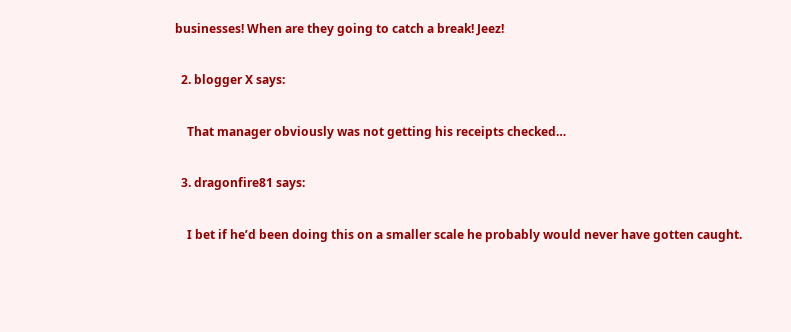businesses! When are they going to catch a break! Jeez!

  2. blogger X says:

    That manager obviously was not getting his receipts checked…

  3. dragonfire81 says:

    I bet if he’d been doing this on a smaller scale he probably would never have gotten caught.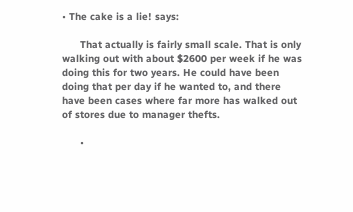• The cake is a lie! says:

      That actually is fairly small scale. That is only walking out with about $2600 per week if he was doing this for two years. He could have been doing that per day if he wanted to, and there have been cases where far more has walked out of stores due to manager thefts.

      •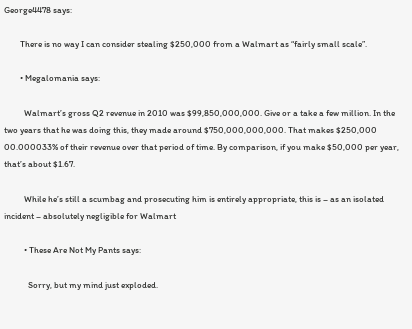George4478 says:

        There is no way I can consider stealing $250,000 from a Walmart as “fairly small scale”.

        • Megalomania says:

          Walmart’s gross Q2 revenue in 2010 was $99,850,000,000. Give or a take a few million. In the two years that he was doing this, they made around $750,000,000,000. That makes $250,000 00.000033% of their revenue over that period of time. By comparison, if you make $50,000 per year, that’s about $1.67.

          While he’s still a scumbag and prosecuting him is entirely appropriate, this is – as an isolated incident – absolutely negligible for Walmart

          • These Are Not My Pants says:

            Sorry, but my mind just exploded.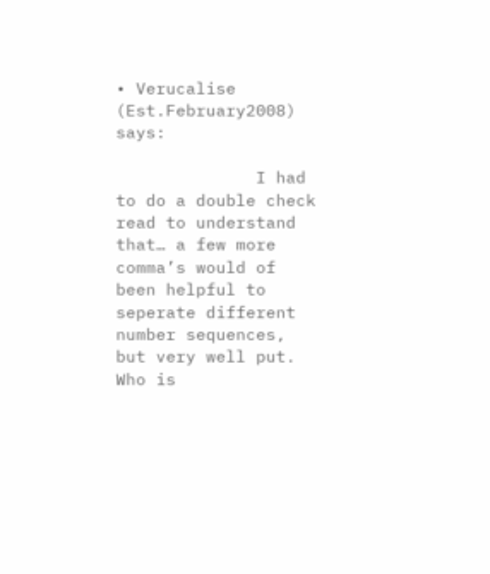• Verucalise (Est.February2008) says:

              I had to do a double check read to understand that… a few more comma’s would of been helpful to seperate different number sequences, but very well put. Who is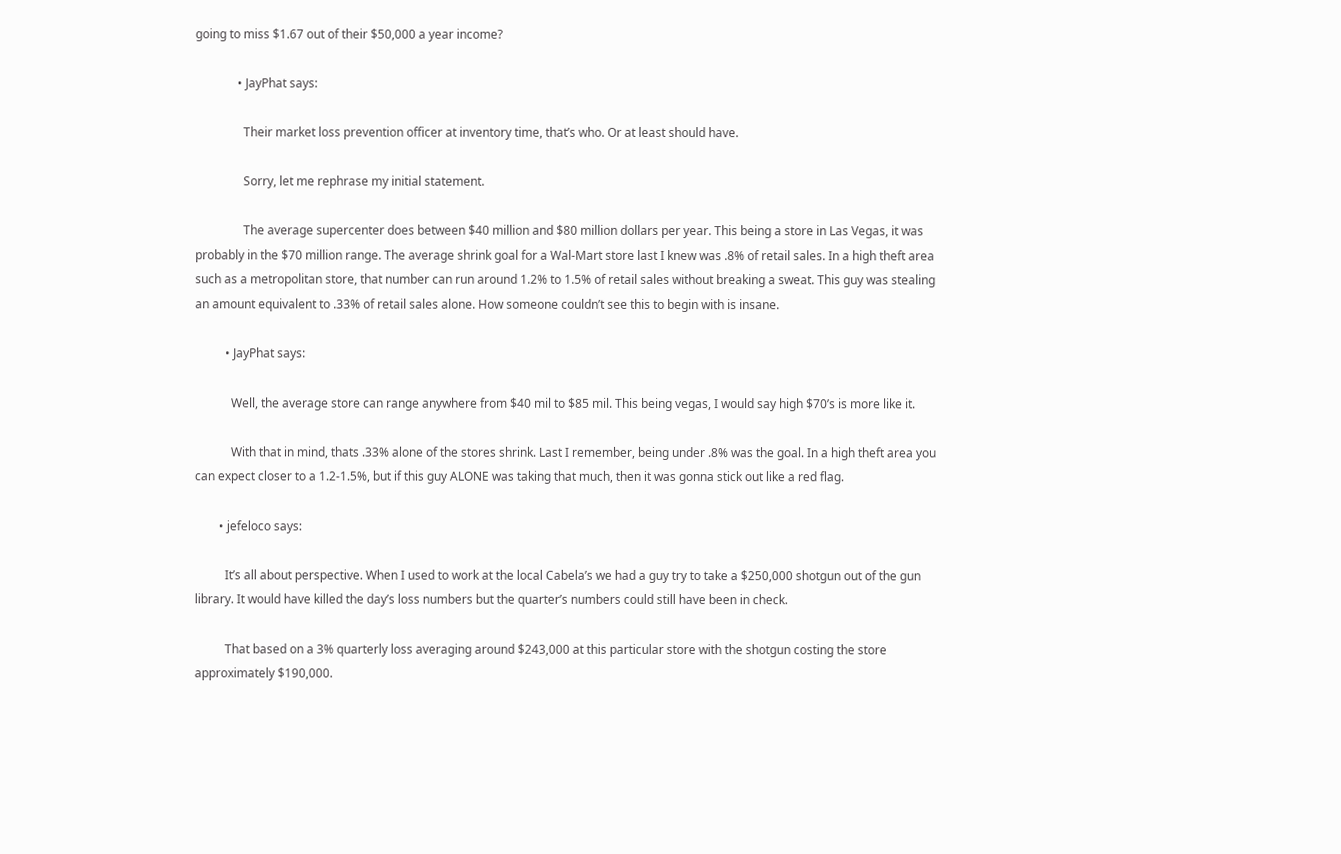going to miss $1.67 out of their $50,000 a year income?

              • JayPhat says:

                Their market loss prevention officer at inventory time, that’s who. Or at least should have.

                Sorry, let me rephrase my initial statement.

                The average supercenter does between $40 million and $80 million dollars per year. This being a store in Las Vegas, it was probably in the $70 million range. The average shrink goal for a Wal-Mart store last I knew was .8% of retail sales. In a high theft area such as a metropolitan store, that number can run around 1.2% to 1.5% of retail sales without breaking a sweat. This guy was stealing an amount equivalent to .33% of retail sales alone. How someone couldn’t see this to begin with is insane.

          • JayPhat says:

            Well, the average store can range anywhere from $40 mil to $85 mil. This being vegas, I would say high $70’s is more like it.

            With that in mind, thats .33% alone of the stores shrink. Last I remember, being under .8% was the goal. In a high theft area you can expect closer to a 1.2-1.5%, but if this guy ALONE was taking that much, then it was gonna stick out like a red flag.

        • jefeloco says:

          It’s all about perspective. When I used to work at the local Cabela’s we had a guy try to take a $250,000 shotgun out of the gun library. It would have killed the day’s loss numbers but the quarter’s numbers could still have been in check.

          That based on a 3% quarterly loss averaging around $243,000 at this particular store with the shotgun costing the store approximately $190,000.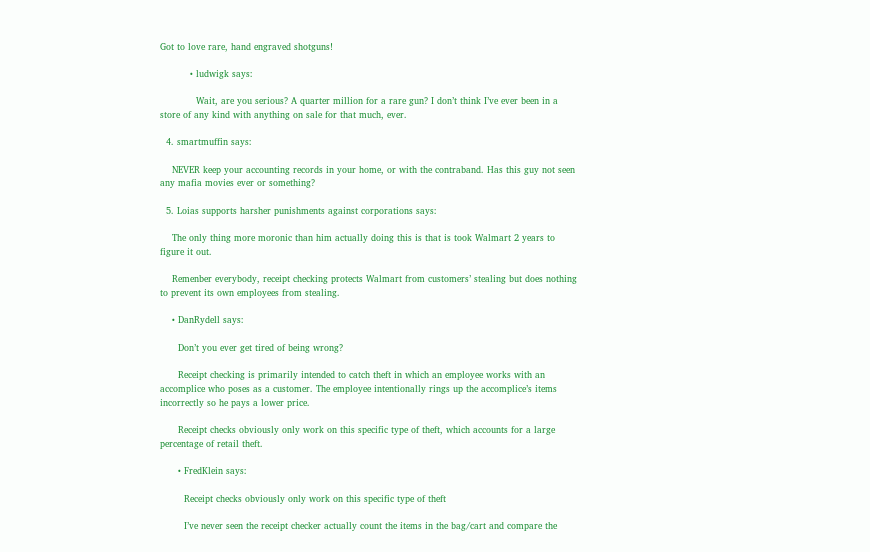Got to love rare, hand engraved shotguns!

          • ludwigk says:

            Wait, are you serious? A quarter million for a rare gun? I don’t think I’ve ever been in a store of any kind with anything on sale for that much, ever.

  4. smartmuffin says:

    NEVER keep your accounting records in your home, or with the contraband. Has this guy not seen any mafia movies ever or something?

  5. Loias supports harsher punishments against corporations says:

    The only thing more moronic than him actually doing this is that is took Walmart 2 years to figure it out.

    Remenber everybody, receipt checking protects Walmart from customers’ stealing but does nothing to prevent its own employees from stealing.

    • DanRydell says:

      Don’t you ever get tired of being wrong?

      Receipt checking is primarily intended to catch theft in which an employee works with an accomplice who poses as a customer. The employee intentionally rings up the accomplice’s items incorrectly so he pays a lower price.

      Receipt checks obviously only work on this specific type of theft, which accounts for a large percentage of retail theft.

      • FredKlein says:

        Receipt checks obviously only work on this specific type of theft

        I’ve never seen the receipt checker actually count the items in the bag/cart and compare the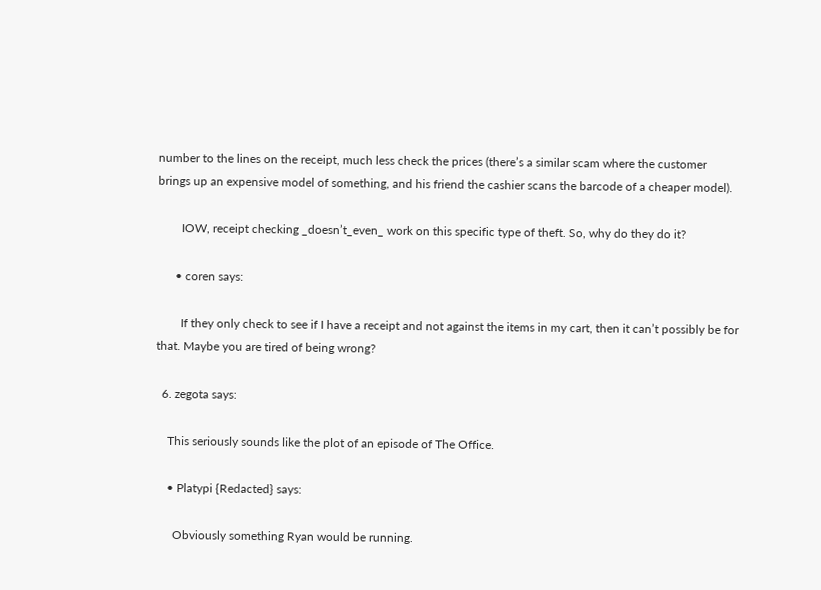number to the lines on the receipt, much less check the prices (there’s a similar scam where the customer brings up an expensive model of something, and his friend the cashier scans the barcode of a cheaper model).

        IOW, receipt checking _doesn’t_even_ work on this specific type of theft. So, why do they do it?

      • coren says:

        If they only check to see if I have a receipt and not against the items in my cart, then it can’t possibly be for that. Maybe you are tired of being wrong?

  6. zegota says:

    This seriously sounds like the plot of an episode of The Office.

    • Platypi {Redacted} says:

      Obviously something Ryan would be running.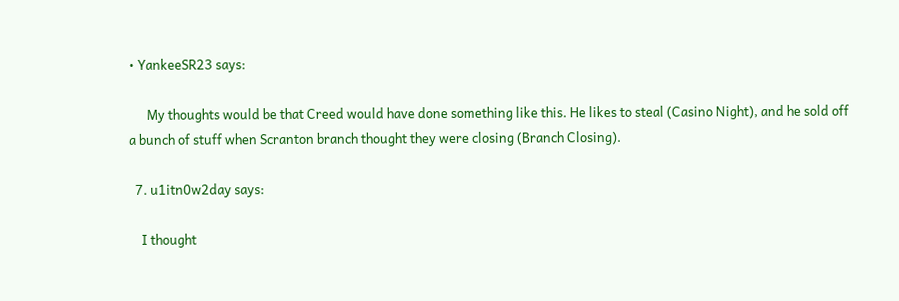• YankeeSR23 says:

      My thoughts would be that Creed would have done something like this. He likes to steal (Casino Night), and he sold off a bunch of stuff when Scranton branch thought they were closing (Branch Closing).

  7. u1itn0w2day says:

    I thought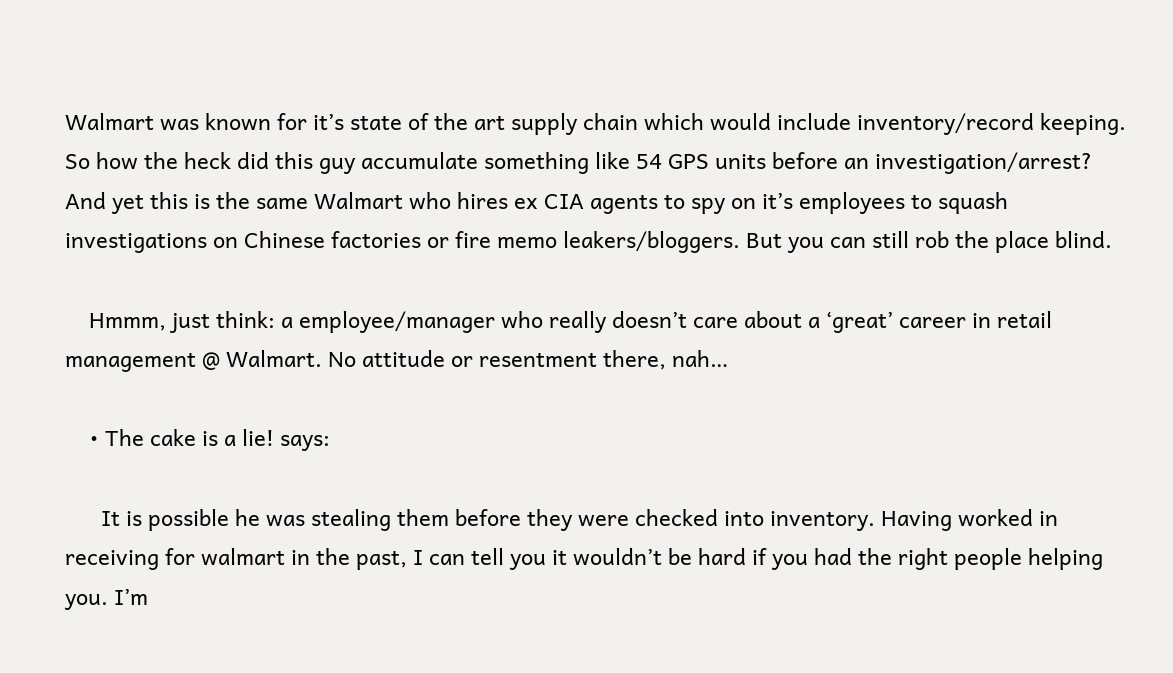Walmart was known for it’s state of the art supply chain which would include inventory/record keeping. So how the heck did this guy accumulate something like 54 GPS units before an investigation/arrest? And yet this is the same Walmart who hires ex CIA agents to spy on it’s employees to squash investigations on Chinese factories or fire memo leakers/bloggers. But you can still rob the place blind.

    Hmmm, just think: a employee/manager who really doesn’t care about a ‘great’ career in retail management @ Walmart. No attitude or resentment there, nah…

    • The cake is a lie! says:

      It is possible he was stealing them before they were checked into inventory. Having worked in receiving for walmart in the past, I can tell you it wouldn’t be hard if you had the right people helping you. I’m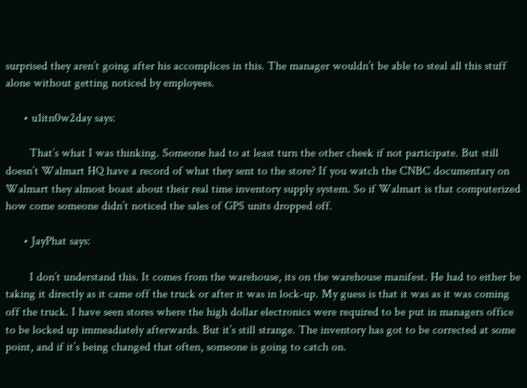surprised they aren’t going after his accomplices in this. The manager wouldn’t be able to steal all this stuff alone without getting noticed by employees.

      • u1itn0w2day says:

        That’s what I was thinking. Someone had to at least turn the other cheek if not participate. But still doesn’t Walmart HQ have a record of what they sent to the store? If you watch the CNBC documentary on Walmart they almost boast about their real time inventory supply system. So if Walmart is that computerized how come someone didn’t noticed the sales of GPS units dropped off.

      • JayPhat says:

        I don’t understand this. It comes from the warehouse, its on the warehouse manifest. He had to either be taking it directly as it came off the truck or after it was in lock-up. My guess is that it was as it was coming off the truck. I have seen stores where the high dollar electronics were required to be put in managers office to be locked up immeadiately afterwards. But it’s still strange. The inventory has got to be corrected at some point, and if it’s being changed that often, someone is going to catch on.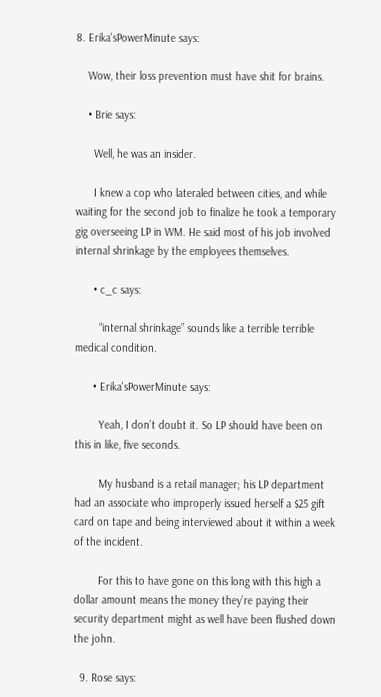8. Erika'sPowerMinute says:

    Wow, their loss prevention must have shit for brains.

    • Brie says:

      Well, he was an insider.

      I knew a cop who lateraled between cities, and while waiting for the second job to finalize he took a temporary gig overseeing LP in WM. He said most of his job involved internal shrinkage by the employees themselves.

      • c_c says:

        “internal shrinkage” sounds like a terrible terrible medical condition.

      • Erika'sPowerMinute says:

        Yeah, I don’t doubt it. So LP should have been on this in like, five seconds.

        My husband is a retail manager; his LP department had an associate who improperly issued herself a $25 gift card on tape and being interviewed about it within a week of the incident.

        For this to have gone on this long with this high a dollar amount means the money they’re paying their security department might as well have been flushed down the john.

  9. Rose says: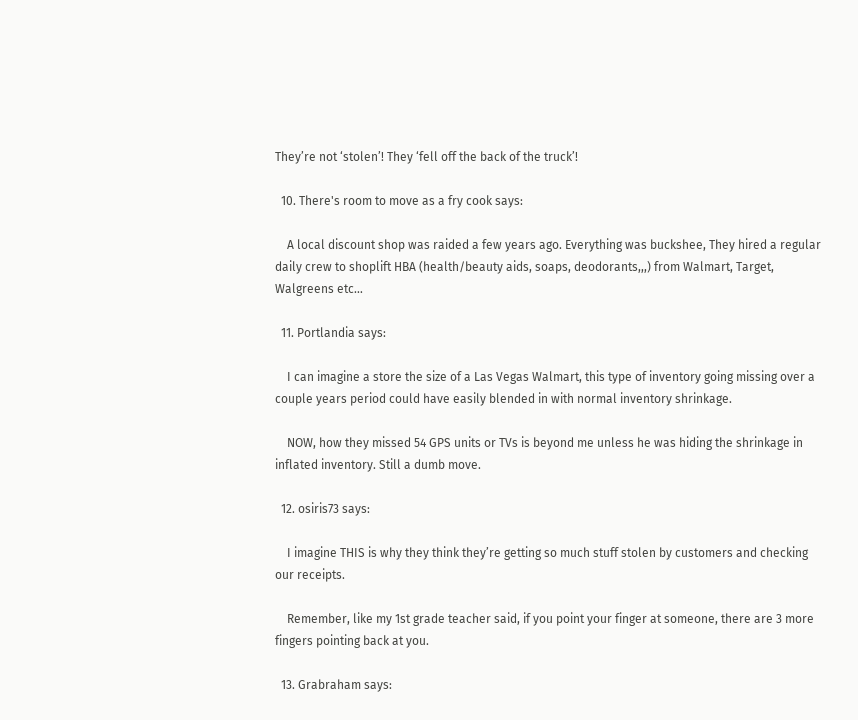They’re not ‘stolen’! They ‘fell off the back of the truck’!

  10. There's room to move as a fry cook says:

    A local discount shop was raided a few years ago. Everything was buckshee, They hired a regular daily crew to shoplift HBA (health/beauty aids, soaps, deodorants,,,) from Walmart, Target, Walgreens etc…

  11. Portlandia says:

    I can imagine a store the size of a Las Vegas Walmart, this type of inventory going missing over a couple years period could have easily blended in with normal inventory shrinkage.

    NOW, how they missed 54 GPS units or TVs is beyond me unless he was hiding the shrinkage in inflated inventory. Still a dumb move.

  12. osiris73 says:

    I imagine THIS is why they think they’re getting so much stuff stolen by customers and checking our receipts.

    Remember, like my 1st grade teacher said, if you point your finger at someone, there are 3 more fingers pointing back at you.

  13. Grabraham says: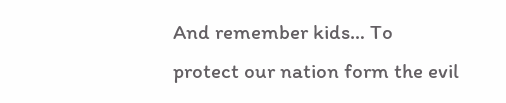And remember kids… To protect our nation form the evil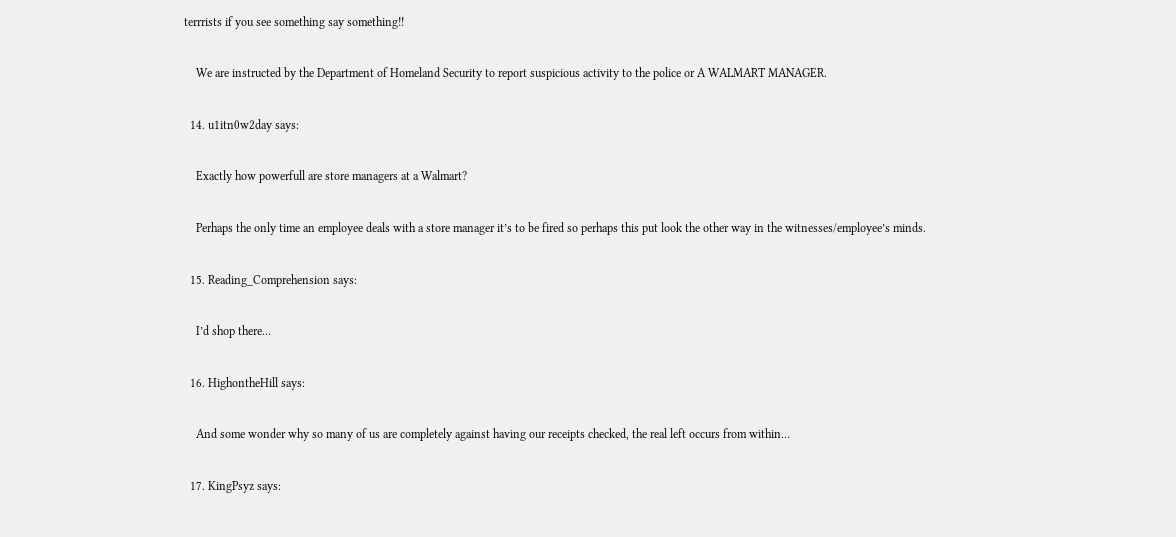terrrists if you see something say something!!

    We are instructed by the Department of Homeland Security to report suspicious activity to the police or A WALMART MANAGER.

  14. u1itn0w2day says:

    Exactly how powerfull are store managers at a Walmart?

    Perhaps the only time an employee deals with a store manager it’s to be fired so perhaps this put look the other way in the witnesses/employee’s minds.

  15. Reading_Comprehension says:

    I’d shop there…

  16. HighontheHill says:

    And some wonder why so many of us are completely against having our receipts checked, the real left occurs from within…

  17. KingPsyz says: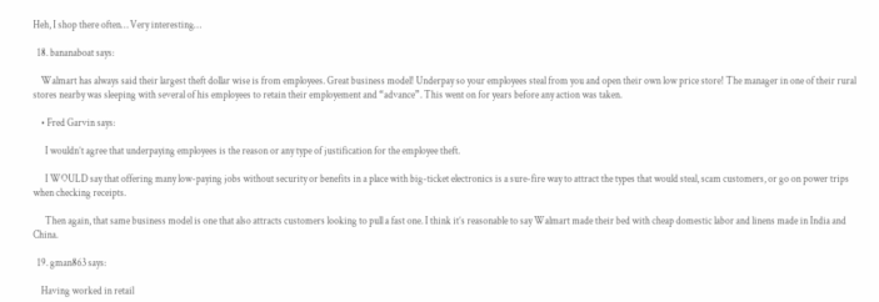Heh, I shop there often… Very interesting…

  18. bananaboat says:

    Walmart has always said their largest theft dollar wise is from employees. Great business model! Underpay so your employees steal from you and open their own low price store! The manager in one of their rural stores nearby was sleeping with several of his employees to retain their employement and “advance”. This went on for years before any action was taken.

    • Fred Garvin says:

      I wouldn’t agree that underpaying employees is the reason or any type of justification for the employee theft.

      I WOULD say that offering many low-paying jobs without security or benefits in a place with big-ticket electronics is a sure-fire way to attract the types that would steal, scam customers, or go on power trips when checking receipts.

      Then again, that same business model is one that also attracts customers looking to pull a fast one. I think it’s reasonable to say Walmart made their bed with cheap domestic labor and linens made in India and China.

  19. gman863 says:

    Having worked in retail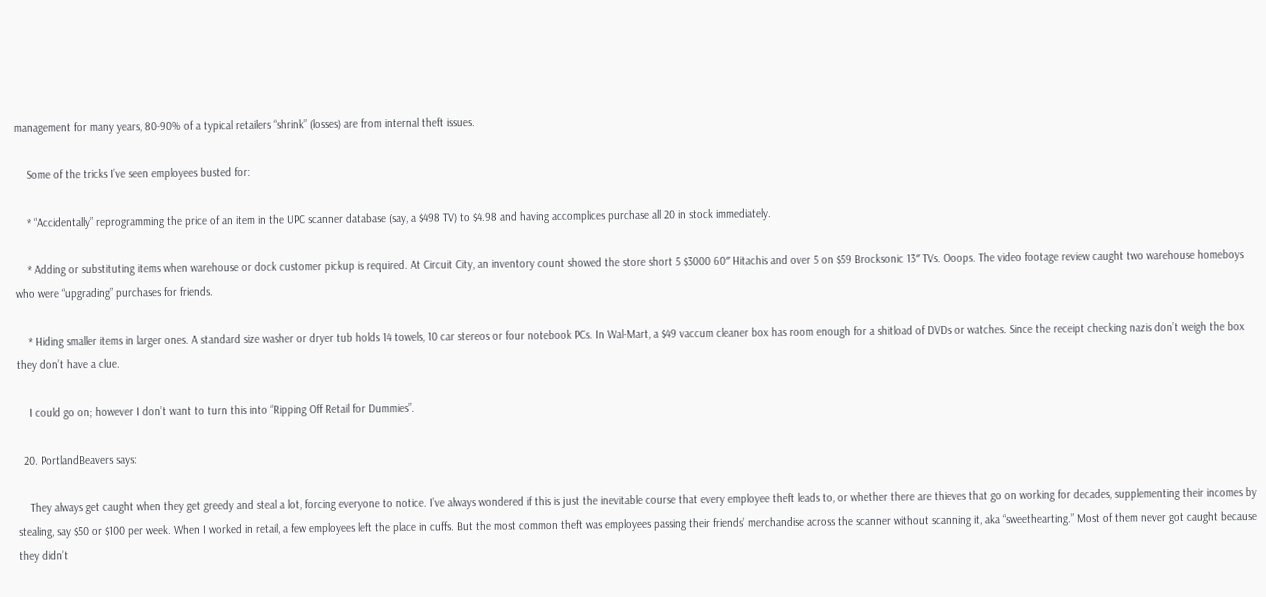management for many years, 80-90% of a typical retailers “shrink” (losses) are from internal theft issues.

    Some of the tricks I’ve seen employees busted for:

    * “Accidentally” reprogramming the price of an item in the UPC scanner database (say, a $498 TV) to $4.98 and having accomplices purchase all 20 in stock immediately.

    * Adding or substituting items when warehouse or dock customer pickup is required. At Circuit City, an inventory count showed the store short 5 $3000 60″ Hitachis and over 5 on $59 Brocksonic 13″ TVs. Ooops. The video footage review caught two warehouse homeboys who were “upgrading” purchases for friends.

    * Hiding smaller items in larger ones. A standard size washer or dryer tub holds 14 towels, 10 car stereos or four notebook PCs. In Wal-Mart, a $49 vaccum cleaner box has room enough for a shitload of DVDs or watches. Since the receipt checking nazis don’t weigh the box they don’t have a clue.

    I could go on; however I don’t want to turn this into “Ripping Off Retail for Dummies”.

  20. PortlandBeavers says:

    They always get caught when they get greedy and steal a lot, forcing everyone to notice. I’ve always wondered if this is just the inevitable course that every employee theft leads to, or whether there are thieves that go on working for decades, supplementing their incomes by stealing, say $50 or $100 per week. When I worked in retail, a few employees left the place in cuffs. But the most common theft was employees passing their friends’ merchandise across the scanner without scanning it, aka “sweethearting.” Most of them never got caught because they didn’t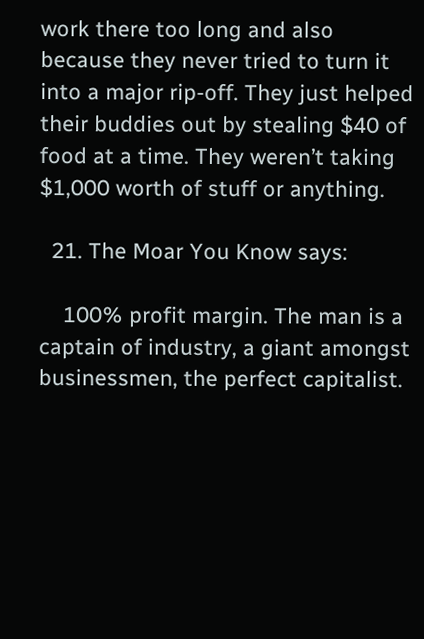work there too long and also because they never tried to turn it into a major rip-off. They just helped their buddies out by stealing $40 of food at a time. They weren’t taking $1,000 worth of stuff or anything.

  21. The Moar You Know says:

    100% profit margin. The man is a captain of industry, a giant amongst businessmen, the perfect capitalist.